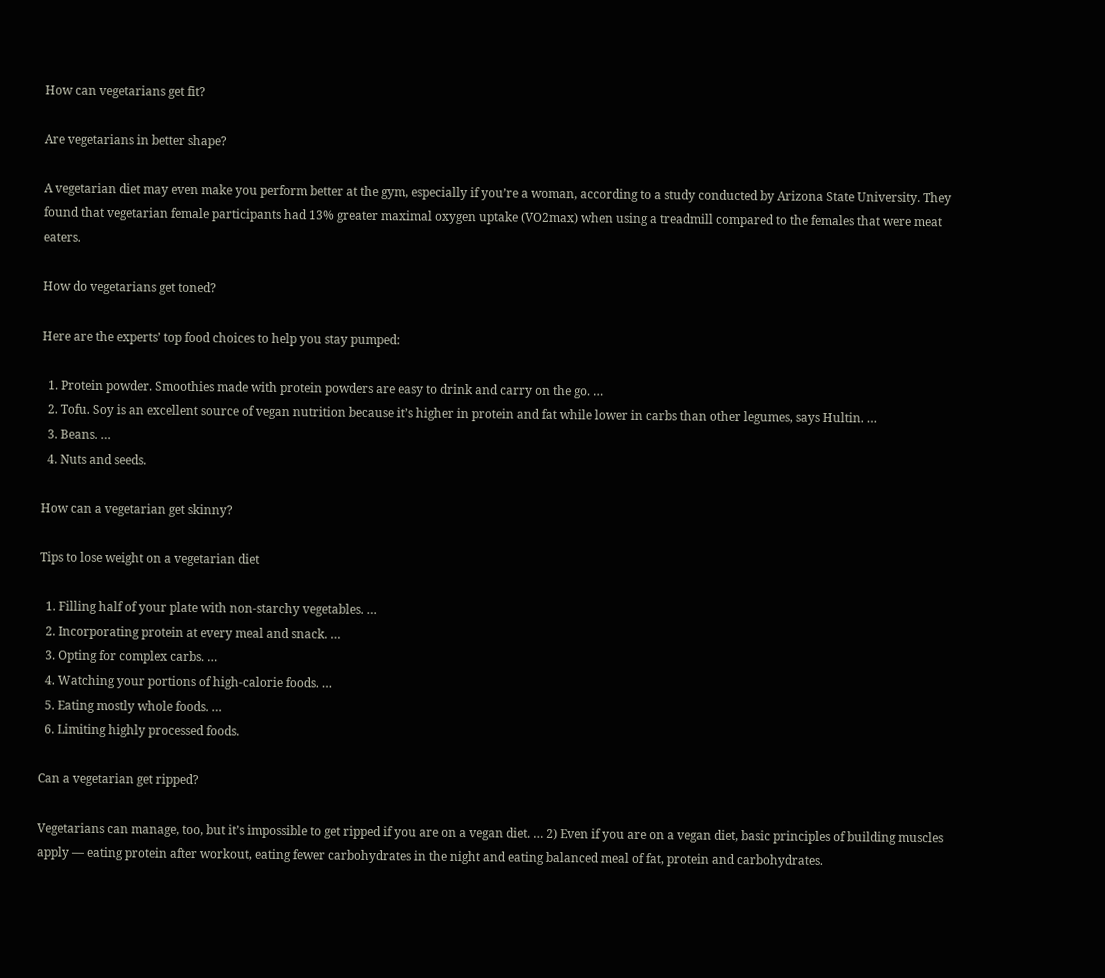How can vegetarians get fit?

Are vegetarians in better shape?

A vegetarian diet may even make you perform better at the gym, especially if you’re a woman, according to a study conducted by Arizona State University. They found that vegetarian female participants had 13% greater maximal oxygen uptake (VO2max) when using a treadmill compared to the females that were meat eaters.

How do vegetarians get toned?

Here are the experts’ top food choices to help you stay pumped:

  1. Protein powder. Smoothies made with protein powders are easy to drink and carry on the go. …
  2. Tofu. Soy is an excellent source of vegan nutrition because it’s higher in protein and fat while lower in carbs than other legumes, says Hultin. …
  3. Beans. …
  4. Nuts and seeds.

How can a vegetarian get skinny?

Tips to lose weight on a vegetarian diet

  1. Filling half of your plate with non-starchy vegetables. …
  2. Incorporating protein at every meal and snack. …
  3. Opting for complex carbs. …
  4. Watching your portions of high-calorie foods. …
  5. Eating mostly whole foods. …
  6. Limiting highly processed foods.

Can a vegetarian get ripped?

Vegetarians can manage, too, but it’s impossible to get ripped if you are on a vegan diet. … 2) Even if you are on a vegan diet, basic principles of building muscles apply — eating protein after workout, eating fewer carbohydrates in the night and eating balanced meal of fat, protein and carbohydrates.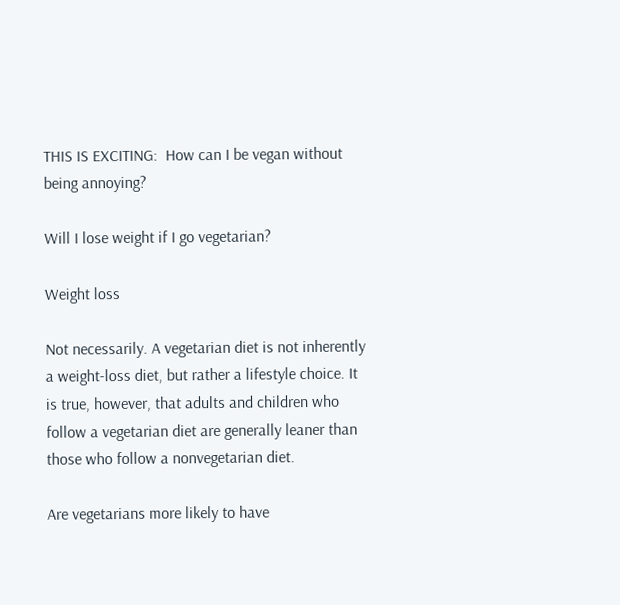THIS IS EXCITING:  How can I be vegan without being annoying?

Will I lose weight if I go vegetarian?

Weight loss

Not necessarily. A vegetarian diet is not inherently a weight-loss diet, but rather a lifestyle choice. It is true, however, that adults and children who follow a vegetarian diet are generally leaner than those who follow a nonvegetarian diet.

Are vegetarians more likely to have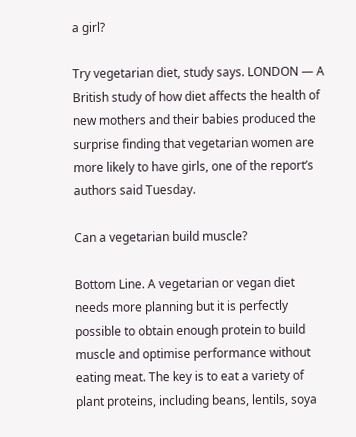a girl?

Try vegetarian diet, study says. LONDON — A British study of how diet affects the health of new mothers and their babies produced the surprise finding that vegetarian women are more likely to have girls, one of the report’s authors said Tuesday.

Can a vegetarian build muscle?

Bottom Line. A vegetarian or vegan diet needs more planning but it is perfectly possible to obtain enough protein to build muscle and optimise performance without eating meat. The key is to eat a variety of plant proteins, including beans, lentils, soya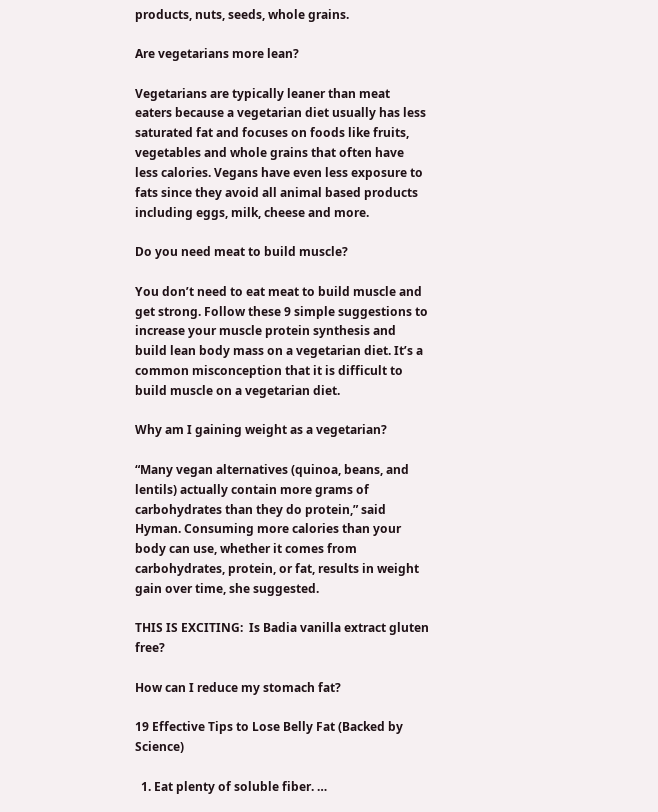products, nuts, seeds, whole grains.

Are vegetarians more lean?

Vegetarians are typically leaner than meat eaters because a vegetarian diet usually has less saturated fat and focuses on foods like fruits, vegetables and whole grains that often have less calories. Vegans have even less exposure to fats since they avoid all animal based products including eggs, milk, cheese and more.

Do you need meat to build muscle?

You don’t need to eat meat to build muscle and get strong. Follow these 9 simple suggestions to increase your muscle protein synthesis and build lean body mass on a vegetarian diet. It’s a common misconception that it is difficult to build muscle on a vegetarian diet.

Why am I gaining weight as a vegetarian?

“Many vegan alternatives (quinoa, beans, and lentils) actually contain more grams of carbohydrates than they do protein,” said Hyman. Consuming more calories than your body can use, whether it comes from carbohydrates, protein, or fat, results in weight gain over time, she suggested.

THIS IS EXCITING:  Is Badia vanilla extract gluten free?

How can I reduce my stomach fat?

19 Effective Tips to Lose Belly Fat (Backed by Science)

  1. Eat plenty of soluble fiber. …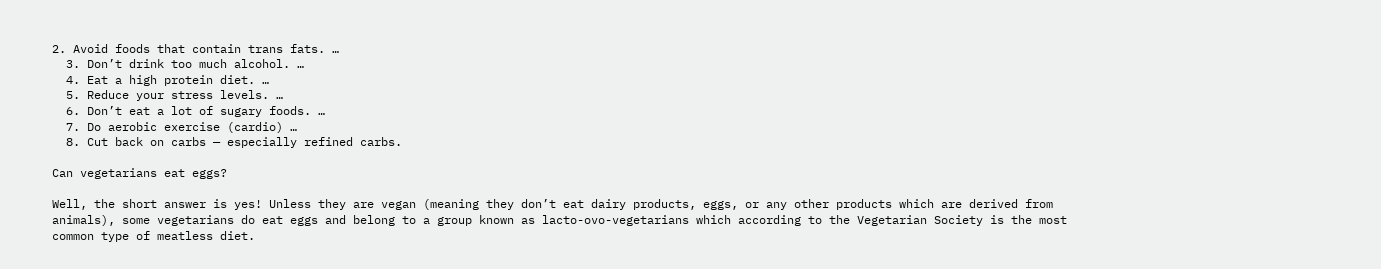2. Avoid foods that contain trans fats. …
  3. Don’t drink too much alcohol. …
  4. Eat a high protein diet. …
  5. Reduce your stress levels. …
  6. Don’t eat a lot of sugary foods. …
  7. Do aerobic exercise (cardio) …
  8. Cut back on carbs — especially refined carbs.

Can vegetarians eat eggs?

Well, the short answer is yes! Unless they are vegan (meaning they don’t eat dairy products, eggs, or any other products which are derived from animals), some vegetarians do eat eggs and belong to a group known as lacto-ovo-vegetarians which according to the Vegetarian Society is the most common type of meatless diet.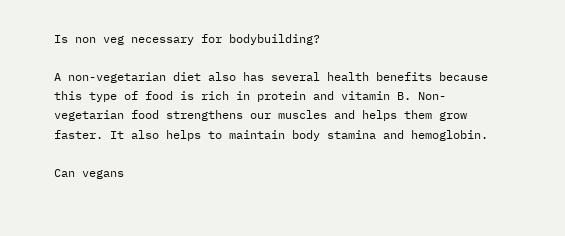Is non veg necessary for bodybuilding?

A non-vegetarian diet also has several health benefits because this type of food is rich in protein and vitamin B. Non-vegetarian food strengthens our muscles and helps them grow faster. It also helps to maintain body stamina and hemoglobin.

Can vegans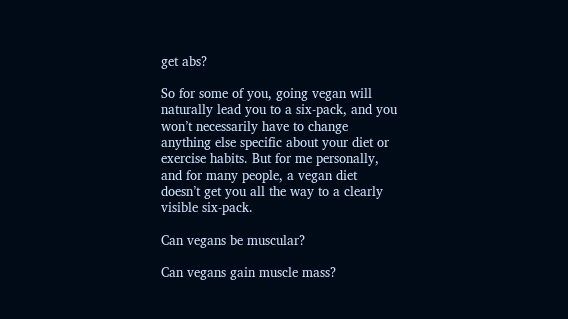get abs?

So for some of you, going vegan will naturally lead you to a six-pack, and you won’t necessarily have to change anything else specific about your diet or exercise habits. But for me personally, and for many people, a vegan diet doesn’t get you all the way to a clearly visible six-pack.

Can vegans be muscular?

Can vegans gain muscle mass?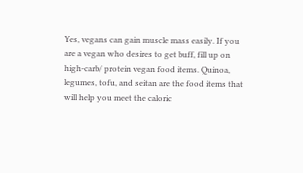Yes, vegans can gain muscle mass easily. If you are a vegan who desires to get buff, fill up on high-carb/ protein vegan food items. Quinoa, legumes, tofu, and seitan are the food items that will help you meet the caloric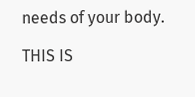needs of your body.

THIS IS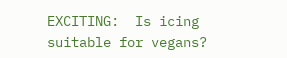EXCITING:  Is icing suitable for vegans?